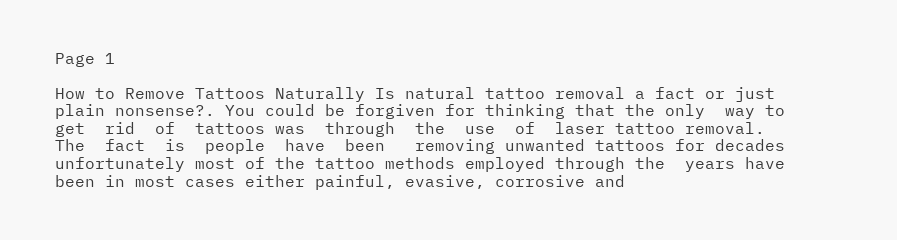Page 1

How to Remove Tattoos Naturally Is natural tattoo removal a fact or just plain nonsense?. You could be forgiven for thinking that the only  way to  get  rid  of  tattoos was  through  the  use  of  laser tattoo removal.  The  fact  is  people  have  been   removing unwanted tattoos for decades unfortunately most of the tattoo methods employed through the  years have been in most cases either painful, evasive, corrosive and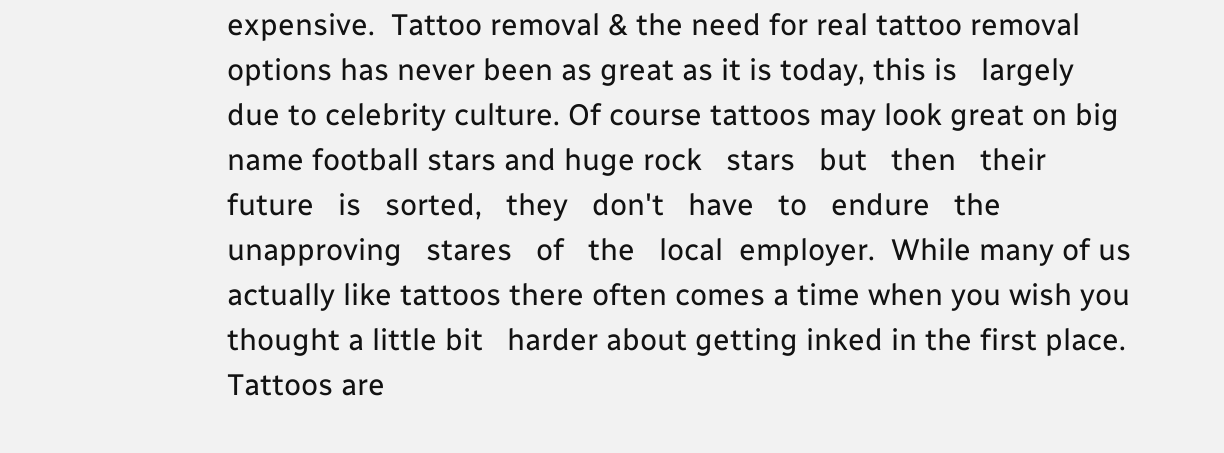expensive.  Tattoo removal & the need for real tattoo removal options has never been as great as it is today, this is   largely due to celebrity culture. Of course tattoos may look great on big name football stars and huge rock   stars   but   then   their   future   is   sorted,   they   don't   have   to   endure   the   unapproving   stares   of   the   local  employer.  While many of us actually like tattoos there often comes a time when you wish you thought a little bit   harder about getting inked in the first place. Tattoos are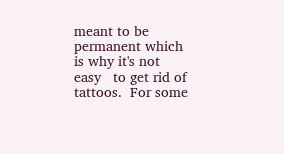meant to be permanent which is why it's not easy   to get rid of tattoos.  For some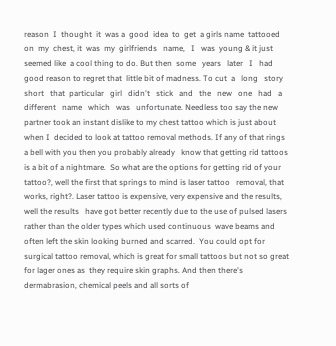reason  I  thought  it  was a  good  idea  to  get  a girls name  tattooed  on  my  chest, it  was  my  girlfriends   name,   I   was  young & it just seemed like  a cool thing to do. But then  some   years   later   I   had  good reason to regret that  little bit of madness. To cut  a   long   story   short   that  particular   girl   didn't   stick   and   the   new   one   had   a   different   name   which   was   unfortunate. Needless too say the new partner took an instant dislike to my chest tattoo which is just about when I  decided to look at tattoo removal methods. If any of that rings a bell with you then you probably already   know that getting rid tattoos is a bit of a nightmare.  So what are the options for getting rid of your tattoo?, well the first that springs to mind is laser tattoo   removal, that works, right?. Laser tattoo is expensive, very expensive and the results, well the results   have got better recently due to the use of pulsed lasers rather than the older types which used continuous  wave beams and often left the skin looking burned and scarred.  You could opt for surgical tattoo removal, which is great for small tattoos but not so great for lager ones as  they require skin graphs. And then there's dermabrasion, chemical peels and all sorts of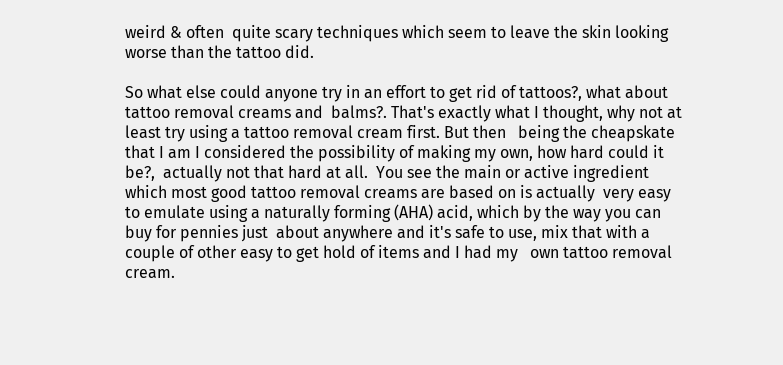weird & often  quite scary techniques which seem to leave the skin looking worse than the tattoo did.

So what else could anyone try in an effort to get rid of tattoos?, what about tattoo removal creams and  balms?. That's exactly what I thought, why not at least try using a tattoo removal cream first. But then   being the cheapskate that I am I considered the possibility of making my own, how hard could it be?,  actually not that hard at all.  You see the main or active ingredient which most good tattoo removal creams are based on is actually  very easy to emulate using a naturally forming (AHA) acid, which by the way you can buy for pennies just  about anywhere and it's safe to use, mix that with a couple of other easy to get hold of items and I had my   own tattoo removal cream.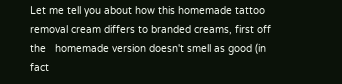Let me tell you about how this homemade tattoo removal cream differs to branded creams, first off the   homemade version doesn't smell as good (in fact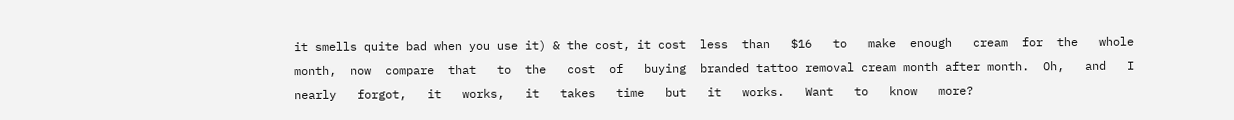it smells quite bad when you use it) & the cost, it cost  less  than   $16   to   make  enough   cream  for  the   whole   month,  now  compare  that   to  the   cost  of   buying  branded tattoo removal cream month after month.  Oh,   and   I   nearly   forgot,   it   works,   it   takes   time   but   it   works.   Want   to   know   more?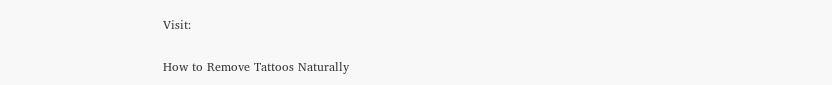Visit:

How to Remove Tattoos Naturally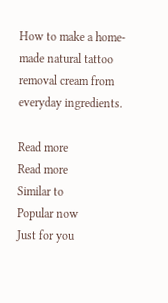How to make a home-made natural tattoo removal cream from everyday ingredients.

Read more
Read more
Similar to
Popular now
Just for you